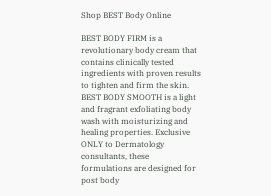Shop BEST Body Online

BEST BODY FIRM is a revolutionary body cream that contains clinically tested ingredients with proven results to tighten and firm the skin. BEST BODY SMOOTH is a light and fragrant exfoliating body wash with moisturizing and healing properties. Exclusive ONLY to Dermatology consultants, these formulations are designed for post body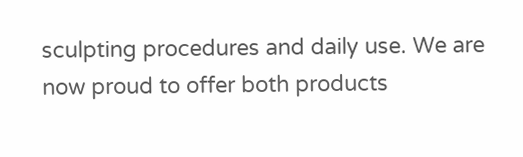sculpting procedures and daily use. We are now proud to offer both products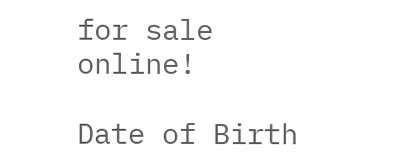for sale online!

Date of Birth